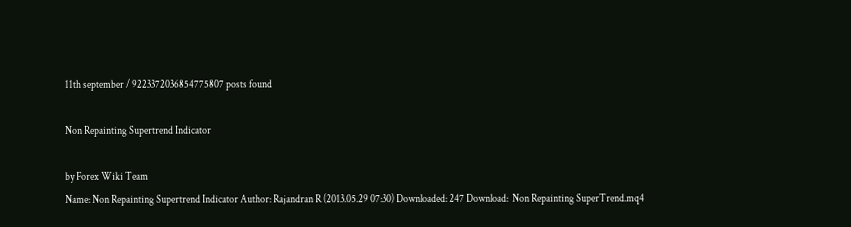11th september / 9223372036854775807 posts found

Non Repainting Supertrend Indicator

by Forex Wiki Team
Name: Non Repainting Supertrend Indicator Author: Rajandran R (2013.05.29 07:30) Downloaded: 247 Download:  Non Repainting SuperTrend.mq4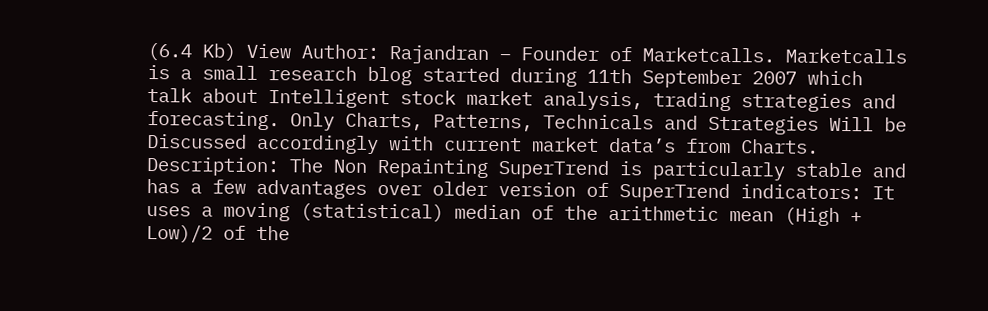(6.4 Kb) View Author: Rajandran – Founder of Marketcalls. Marketcalls is a small research blog started during 11th September 2007 which talk about Intelligent stock market analysis, trading strategies and forecasting. Only Charts, Patterns, Technicals and Strategies Will be Discussed accordingly with current market data’s from Charts. Description: The Non Repainting SuperTrend is particularly stable and has a few advantages over older version of SuperTrend indicators: It uses a moving (statistical) median of the arithmetic mean (High + Low)/2 of the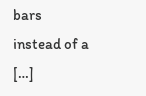bars instead of a […]